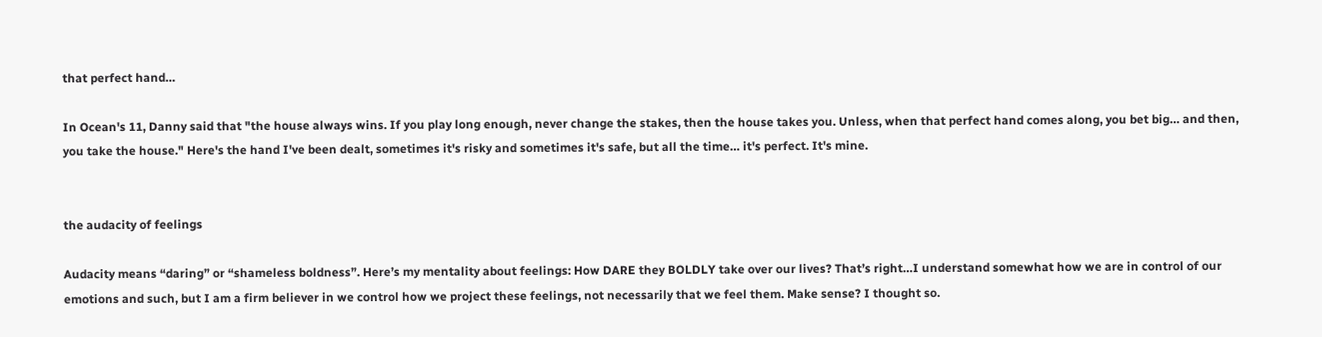that perfect hand…

In Ocean's 11, Danny said that "the house always wins. If you play long enough, never change the stakes, then the house takes you. Unless, when that perfect hand comes along, you bet big… and then, you take the house." Here's the hand I've been dealt, sometimes it's risky and sometimes it's safe, but all the time… it's perfect. It's mine.


the audacity of feelings

Audacity means “daring” or “shameless boldness”. Here’s my mentality about feelings: How DARE they BOLDLY take over our lives? That’s right…I understand somewhat how we are in control of our emotions and such, but I am a firm believer in we control how we project these feelings, not necessarily that we feel them. Make sense? I thought so.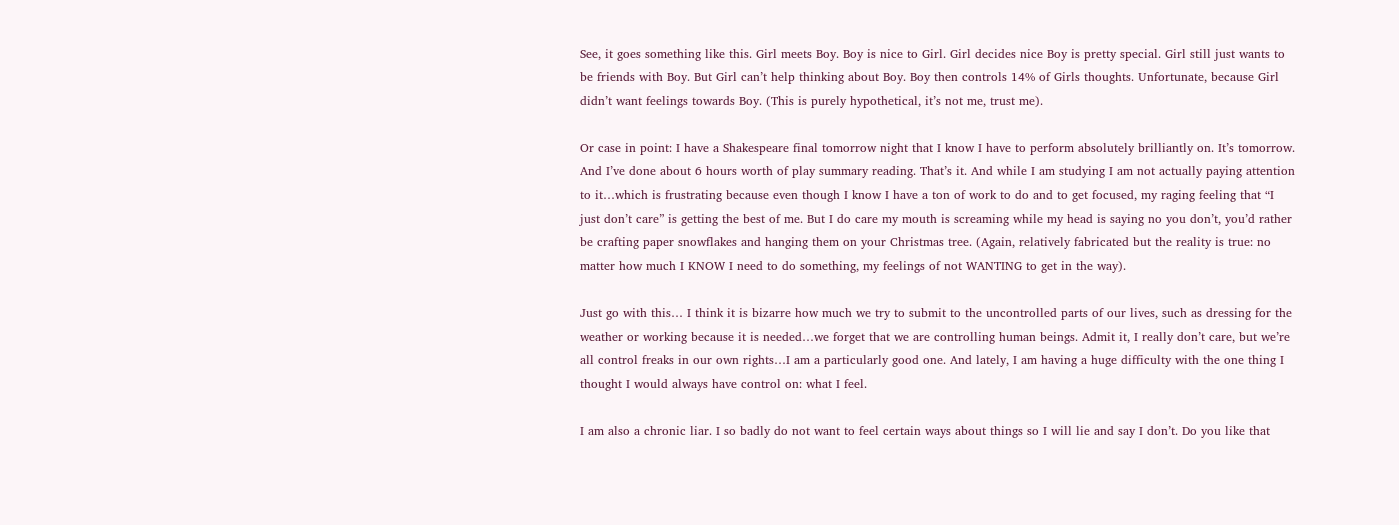See, it goes something like this. Girl meets Boy. Boy is nice to Girl. Girl decides nice Boy is pretty special. Girl still just wants to be friends with Boy. But Girl can’t help thinking about Boy. Boy then controls 14% of Girls thoughts. Unfortunate, because Girl didn’t want feelings towards Boy. (This is purely hypothetical, it’s not me, trust me).

Or case in point: I have a Shakespeare final tomorrow night that I know I have to perform absolutely brilliantly on. It’s tomorrow. And I’ve done about 6 hours worth of play summary reading. That’s it. And while I am studying I am not actually paying attention to it…which is frustrating because even though I know I have a ton of work to do and to get focused, my raging feeling that “I just don’t care” is getting the best of me. But I do care my mouth is screaming while my head is saying no you don’t, you’d rather be crafting paper snowflakes and hanging them on your Christmas tree. (Again, relatively fabricated but the reality is true: no matter how much I KNOW I need to do something, my feelings of not WANTING to get in the way).

Just go with this… I think it is bizarre how much we try to submit to the uncontrolled parts of our lives, such as dressing for the weather or working because it is needed…we forget that we are controlling human beings. Admit it, I really don’t care, but we’re all control freaks in our own rights…I am a particularly good one. And lately, I am having a huge difficulty with the one thing I thought I would always have control on: what I feel.

I am also a chronic liar. I so badly do not want to feel certain ways about things so I will lie and say I don’t. Do you like that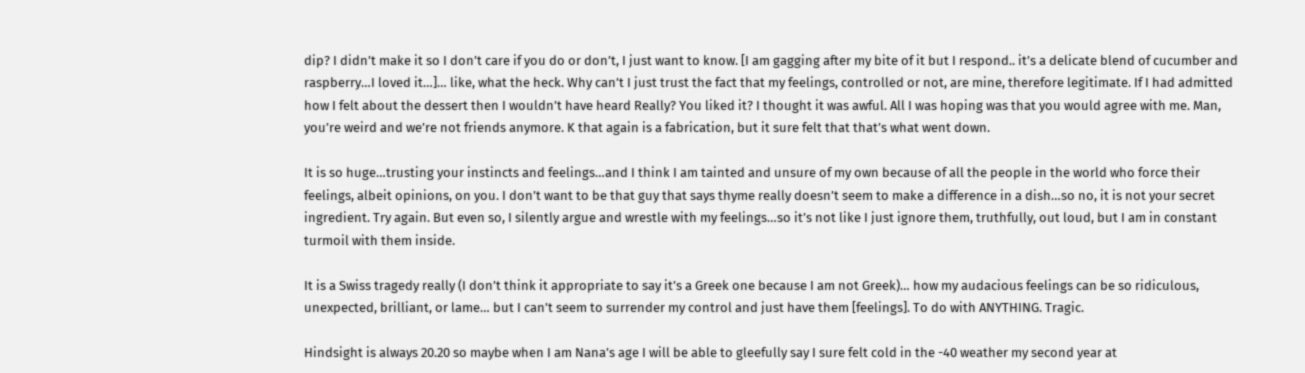dip? I didn’t make it so I don’t care if you do or don’t, I just want to know. [I am gagging after my bite of it but I respond.. it’s a delicate blend of cucumber and raspberry…I loved it…]… like, what the heck. Why can’t I just trust the fact that my feelings, controlled or not, are mine, therefore legitimate. If I had admitted how I felt about the dessert then I wouldn’t have heard Really? You liked it? I thought it was awful. All I was hoping was that you would agree with me. Man, you’re weird and we’re not friends anymore. K that again is a fabrication, but it sure felt that that’s what went down.

It is so huge…trusting your instincts and feelings…and I think I am tainted and unsure of my own because of all the people in the world who force their feelings, albeit opinions, on you. I don’t want to be that guy that says thyme really doesn’t seem to make a difference in a dish…so no, it is not your secret ingredient. Try again. But even so, I silently argue and wrestle with my feelings…so it’s not like I just ignore them, truthfully, out loud, but I am in constant turmoil with them inside.

It is a Swiss tragedy really (I don’t think it appropriate to say it’s a Greek one because I am not Greek)… how my audacious feelings can be so ridiculous, unexpected, brilliant, or lame… but I can’t seem to surrender my control and just have them [feelings]. To do with ANYTHING. Tragic.

Hindsight is always 20.20 so maybe when I am Nana’s age I will be able to gleefully say I sure felt cold in the -40 weather my second year at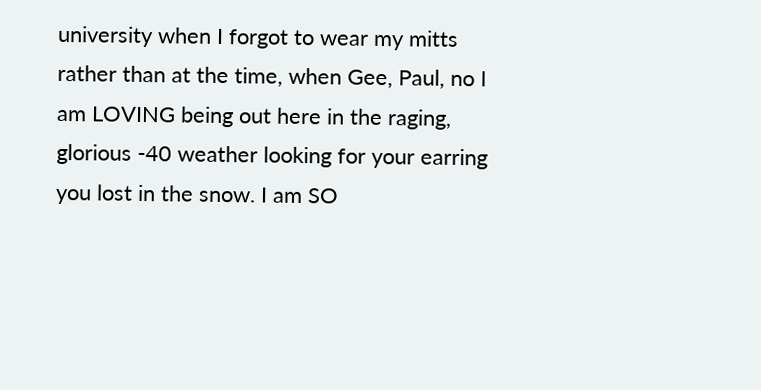university when I forgot to wear my mitts rather than at the time, when Gee, Paul, no I am LOVING being out here in the raging, glorious -40 weather looking for your earring you lost in the snow. I am SO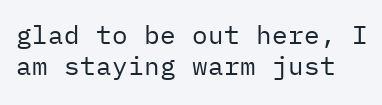glad to be out here, I am staying warm just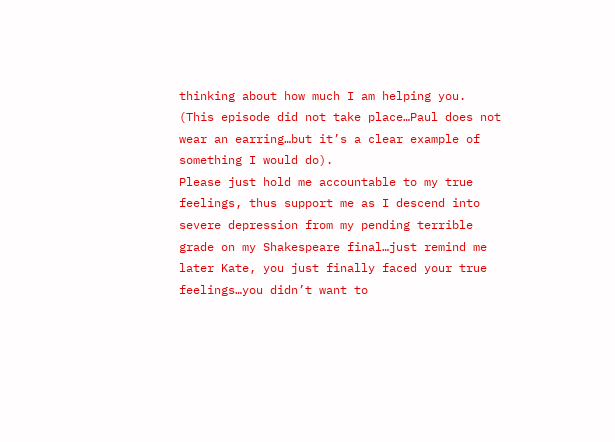thinking about how much I am helping you. (This episode did not take place…Paul does not wear an earring…but it’s a clear example of something I would do).
Please just hold me accountable to my true feelings, thus support me as I descend into severe depression from my pending terrible grade on my Shakespeare final…just remind me later Kate, you just finally faced your true feelings…you didn’t want to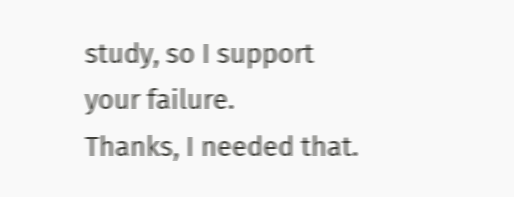study, so I support your failure.
Thanks, I needed that.